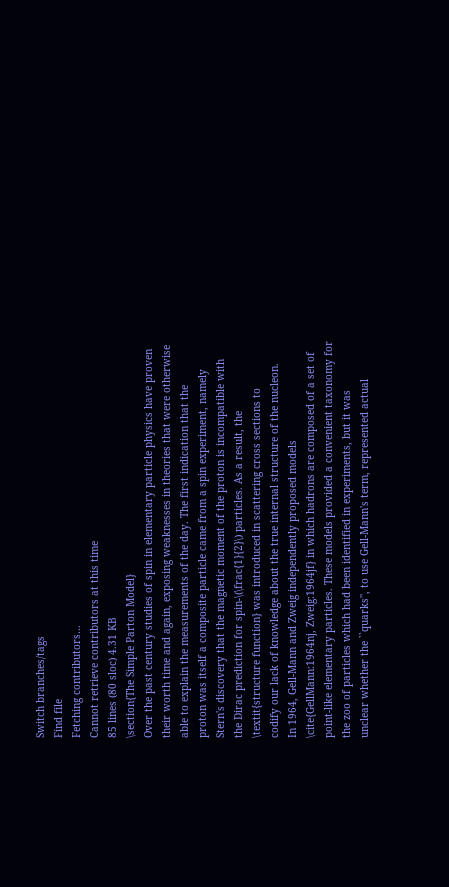Switch branches/tags
Find file
Fetching contributors…
Cannot retrieve contributors at this time
85 lines (80 sloc) 4.31 KB
\section{The Simple Parton Model}
Over the past century studies of spin in elementary particle physics have proven
their worth time and again, exposing weaknesses in theories that were otherwise
able to explain the measurements of the day. The first indication that the
proton was itself a composite particle came from a spin experiment, namely
Stern's discovery that the magnetic moment of the proton is incompatible with
the Dirac prediction for spin-\(\frac{1}{2}\) particles. As a result, the
\textit{structure function} was introduced in scattering cross sections to
codify our lack of knowledge about the true internal structure of the nucleon.
In 1964, Gell-Mann and Zweig independently proposed models
\cite{GellMann:1964nj, Zweig:1964jf} in which hadrons are composed of a set of
point-like elementary particles. These models provided a convenient taxonomy for
the zoo of particles which had been identified in experiments, but it was
unclear whether the ``quarks'', to use Gell-Mann's term, represented actual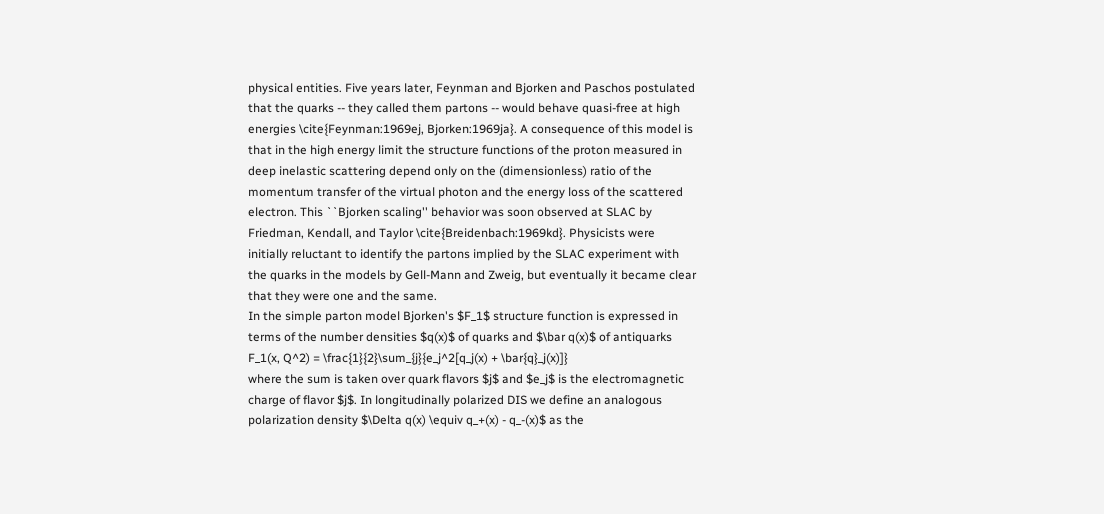physical entities. Five years later, Feynman and Bjorken and Paschos postulated
that the quarks -- they called them partons -- would behave quasi-free at high
energies \cite{Feynman:1969ej, Bjorken:1969ja}. A consequence of this model is
that in the high energy limit the structure functions of the proton measured in
deep inelastic scattering depend only on the (dimensionless) ratio of the
momentum transfer of the virtual photon and the energy loss of the scattered
electron. This ``Bjorken scaling'' behavior was soon observed at SLAC by
Friedman, Kendall, and Taylor \cite{Breidenbach:1969kd}. Physicists were
initially reluctant to identify the partons implied by the SLAC experiment with
the quarks in the models by Gell-Mann and Zweig, but eventually it became clear
that they were one and the same.
In the simple parton model Bjorken's $F_1$ structure function is expressed in
terms of the number densities $q(x)$ of quarks and $\bar q(x)$ of antiquarks
F_1(x, Q^2) = \frac{1}{2}\sum_{j}{e_j^2[q_j(x) + \bar{q}_j(x)]}
where the sum is taken over quark flavors $j$ and $e_j$ is the electromagnetic
charge of flavor $j$. In longitudinally polarized DIS we define an analogous
polarization density $\Delta q(x) \equiv q_+(x) - q_-(x)$ as the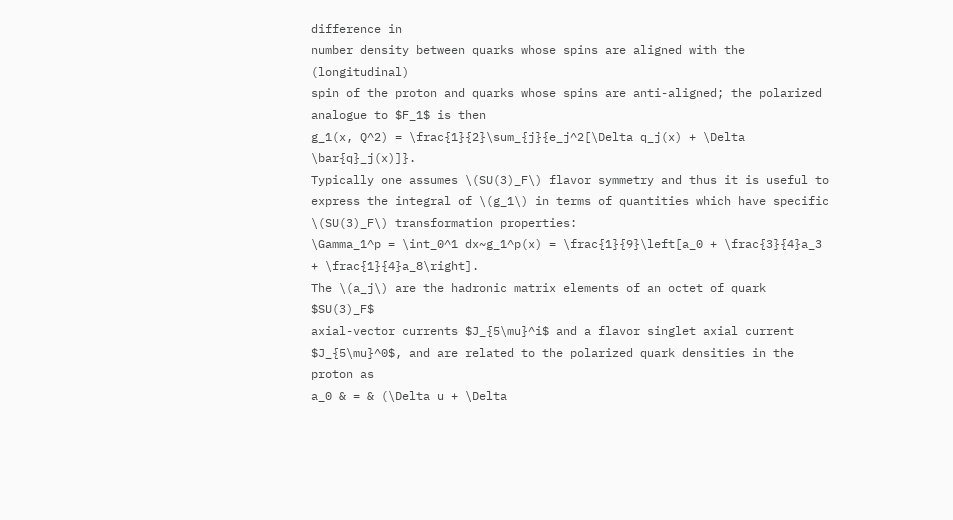difference in
number density between quarks whose spins are aligned with the (longitudinal)
spin of the proton and quarks whose spins are anti-aligned; the polarized
analogue to $F_1$ is then
g_1(x, Q^2) = \frac{1}{2}\sum_{j}{e_j^2[\Delta q_j(x) + \Delta \bar{q}_j(x)]}.
Typically one assumes \(SU(3)_F\) flavor symmetry and thus it is useful to
express the integral of \(g_1\) in terms of quantities which have specific
\(SU(3)_F\) transformation properties:
\Gamma_1^p = \int_0^1 dx~g_1^p(x) = \frac{1}{9}\left[a_0 + \frac{3}{4}a_3 + \frac{1}{4}a_8\right].
The \(a_j\) are the hadronic matrix elements of an octet of quark $SU(3)_F$
axial-vector currents $J_{5\mu}^i$ and a flavor singlet axial current
$J_{5\mu}^0$, and are related to the polarized quark densities in the proton as
a_0 & = & (\Delta u + \Delta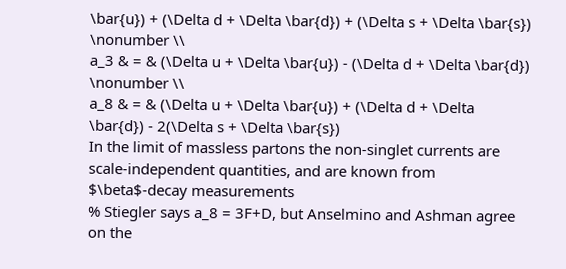\bar{u}) + (\Delta d + \Delta \bar{d}) + (\Delta s + \Delta \bar{s}) \nonumber \\
a_3 & = & (\Delta u + \Delta \bar{u}) - (\Delta d + \Delta \bar{d}) \nonumber \\
a_8 & = & (\Delta u + \Delta \bar{u}) + (\Delta d + \Delta \bar{d}) - 2(\Delta s + \Delta \bar{s})
In the limit of massless partons the non-singlet currents are scale-independent quantities, and are known from $\beta$-decay measurements
% Stiegler says a_8 = 3F+D, but Anselmino and Ashman agree on the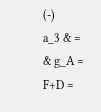(-)
a_3 & = & g_A = F+D =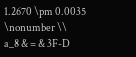1.2670 \pm 0.0035 \nonumber \\
a_8 & = & 3F-D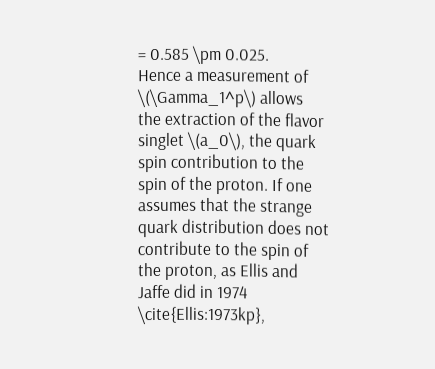= 0.585 \pm 0.025.
Hence a measurement of \(\Gamma_1^p\) allows the extraction of the flavor
singlet \(a_0\), the quark spin contribution to the spin of the proton. If one
assumes that the strange quark distribution does not contribute to the spin of
the proton, as Ellis and Jaffe did in 1974 \cite{Ellis:1973kp},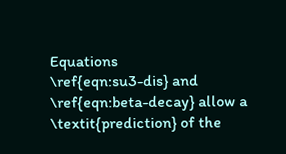Equations
\ref{eqn:su3-dis} and \ref{eqn:beta-decay} allow a \textit{prediction} of the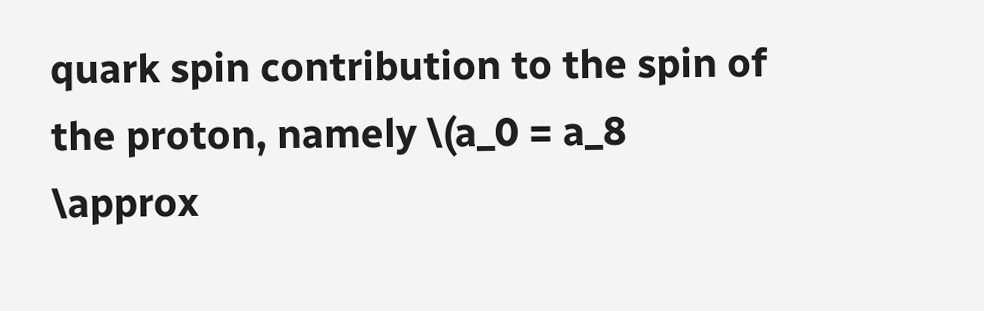quark spin contribution to the spin of the proton, namely \(a_0 = a_8 \approx